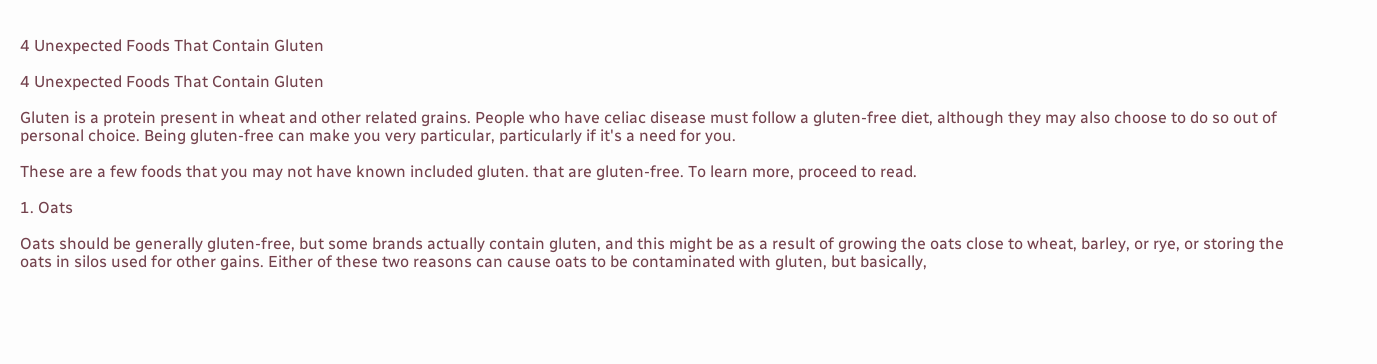4 Unexpected Foods That Contain Gluten

4 Unexpected Foods That Contain Gluten

Gluten is a protein present in wheat and other related grains. People who have celiac disease must follow a gluten-free diet, although they may also choose to do so out of personal choice. Being gluten-free can make you very particular, particularly if it's a need for you.

These are a few foods that you may not have known included gluten. that are gluten-free. To learn more, proceed to read.

1. Oats

Oats should be generally gluten-free, but some brands actually contain gluten, and this might be as a result of growing the oats close to wheat, barley, or rye, or storing the oats in silos used for other gains. Either of these two reasons can cause oats to be contaminated with gluten, but basically,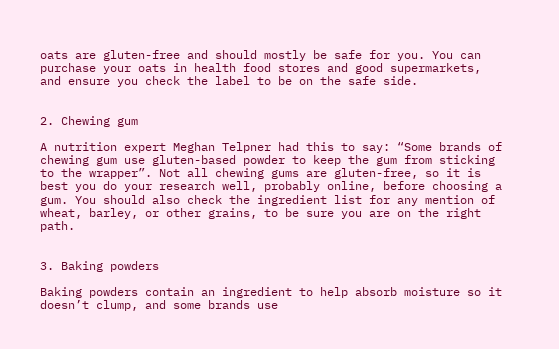oats are gluten-free and should mostly be safe for you. You can purchase your oats in health food stores and good supermarkets, and ensure you check the label to be on the safe side.


2. Chewing gum

A nutrition expert Meghan Telpner had this to say: “Some brands of chewing gum use gluten-based powder to keep the gum from sticking to the wrapper”. Not all chewing gums are gluten-free, so it is best you do your research well, probably online, before choosing a gum. You should also check the ingredient list for any mention of wheat, barley, or other grains, to be sure you are on the right path.


3. Baking powders

Baking powders contain an ingredient to help absorb moisture so it doesn’t clump, and some brands use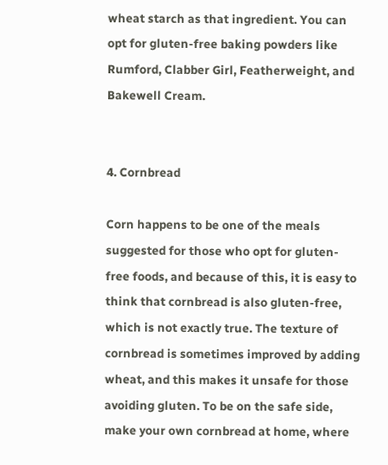wheat starch as that ingredient. You can opt for gluten-free baking powders like Rumford, Clabber Girl, Featherweight, and Bakewell Cream.


4. Cornbread

Corn happens to be one of the meals suggested for those who opt for gluten-free foods, and because of this, it is easy to think that cornbread is also gluten-free, which is not exactly true. The texture of cornbread is sometimes improved by adding wheat, and this makes it unsafe for those avoiding gluten. To be on the safe side, make your own cornbread at home, where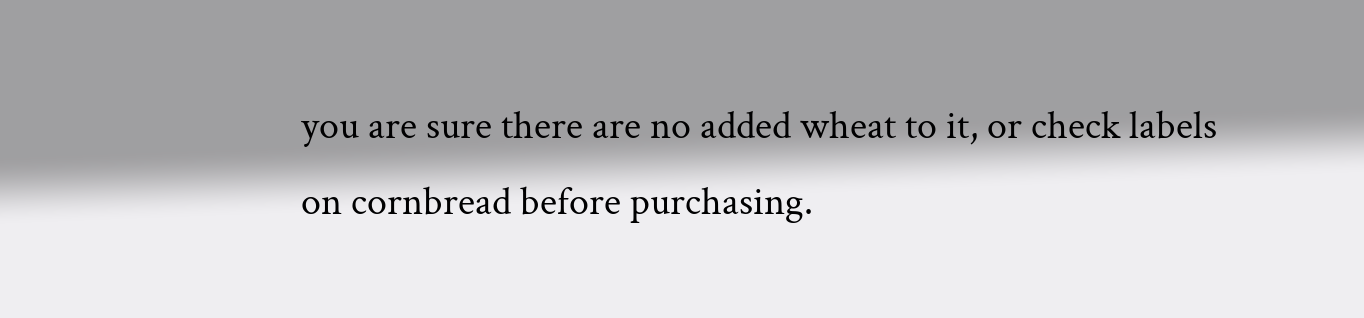you are sure there are no added wheat to it, or check labels on cornbread before purchasing.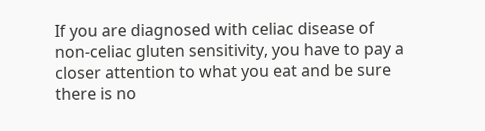If you are diagnosed with celiac disease of non-celiac gluten sensitivity, you have to pay a closer attention to what you eat and be sure there is no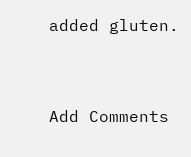added gluten.


Add Comments